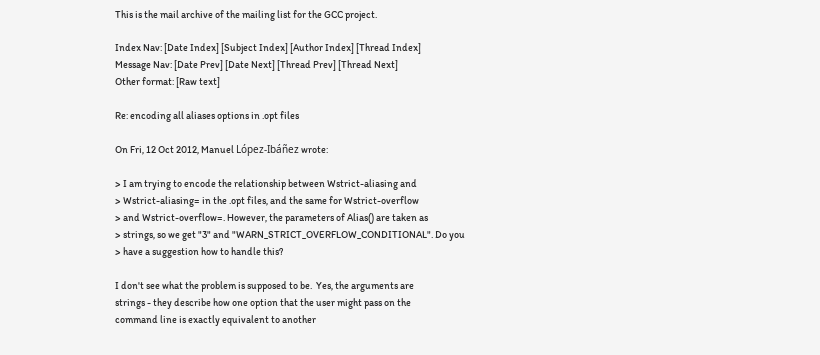This is the mail archive of the mailing list for the GCC project.

Index Nav: [Date Index] [Subject Index] [Author Index] [Thread Index]
Message Nav: [Date Prev] [Date Next] [Thread Prev] [Thread Next]
Other format: [Raw text]

Re: encoding all aliases options in .opt files

On Fri, 12 Oct 2012, Manuel López-Ibáñez wrote:

> I am trying to encode the relationship between Wstrict-aliasing and
> Wstrict-aliasing= in the .opt files, and the same for Wstrict-overflow
> and Wstrict-overflow=. However, the parameters of Alias() are taken as
> strings, so we get "3" and "WARN_STRICT_OVERFLOW_CONDITIONAL". Do you
> have a suggestion how to handle this?

I don't see what the problem is supposed to be.  Yes, the arguments are
strings - they describe how one option that the user might pass on the
command line is exactly equivalent to another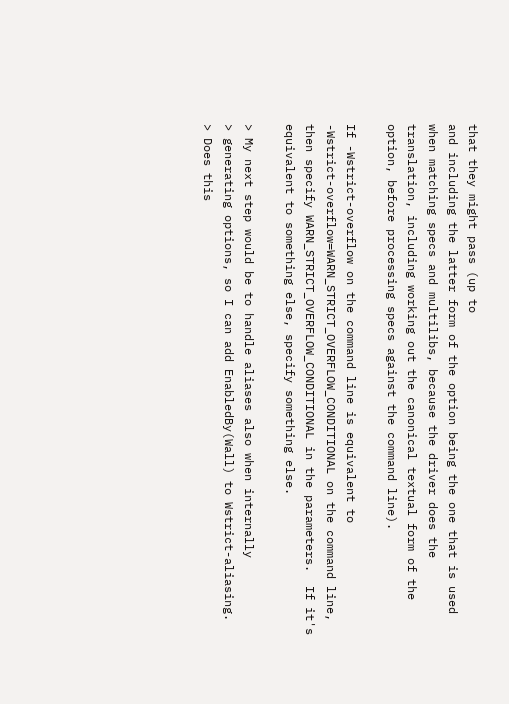that they might pass (up to
and including the latter form of the option being the one that is used
when matching specs and multilibs, because the driver does the
translation, including working out the canonical textual form of the
option, before processing specs against the command line).

If -Wstrict-overflow on the command line is equivalent to
-Wstrict-overflow=WARN_STRICT_OVERFLOW_CONDITIONAL on the command line,
then specify WARN_STRICT_OVERFLOW_CONDITIONAL in the parameters.  If it's
equivalent to something else, specify something else.

> My next step would be to handle aliases also when internally
> generating options, so I can add EnabledBy(Wall) to Wstrict-aliasing.
> Does this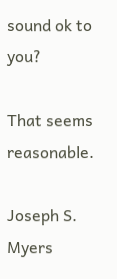sound ok to you?

That seems reasonable.

Joseph S. Myers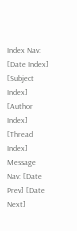Index Nav: [Date Index] [Subject Index] [Author Index] [Thread Index]
Message Nav: [Date Prev] [Date Next]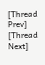[Thread Prev] [Thread Next]